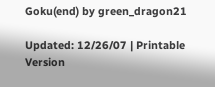Goku(end) by green_dragon21

Updated: 12/26/07 | Printable Version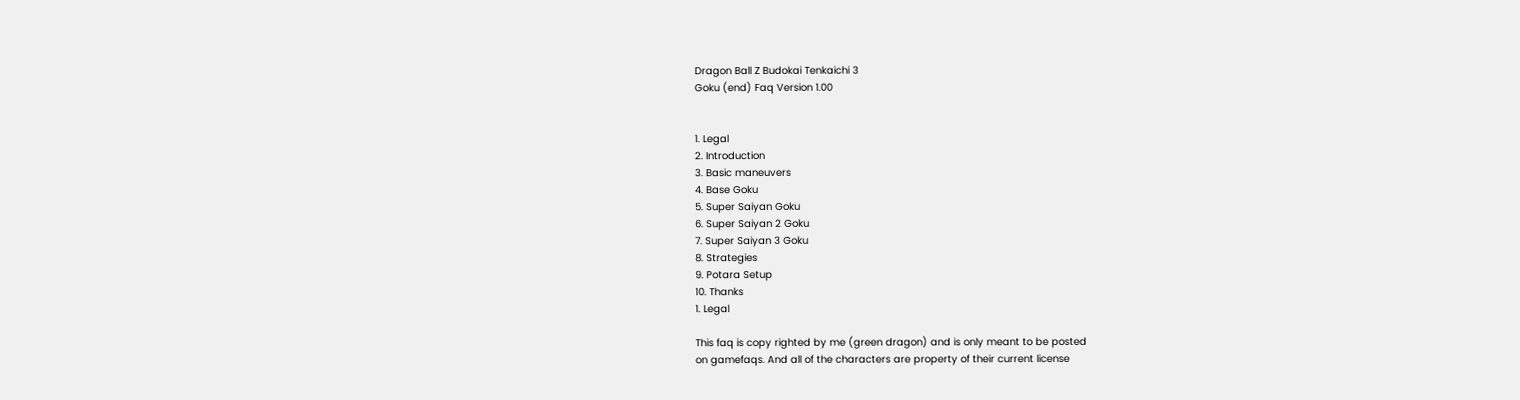Dragon Ball Z Budokai Tenkaichi 3
Goku (end) Faq Version 1.00


1. Legal
2. Introduction
3. Basic maneuvers
4. Base Goku
5. Super Saiyan Goku
6. Super Saiyan 2 Goku
7. Super Saiyan 3 Goku
8. Strategies
9. Potara Setup
10. Thanks
1. Legal

This faq is copy righted by me (green dragon) and is only meant to be posted
on gamefaqs. And all of the characters are property of their current license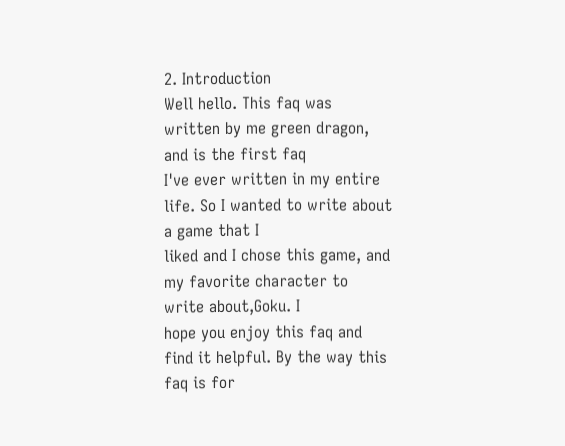2. Introduction
Well hello. This faq was written by me green dragon, and is the first faq
I've ever written in my entire life. So I wanted to write about a game that I
liked and I chose this game, and my favorite character to write about,Goku. I
hope you enjoy this faq and find it helpful. By the way this faq is for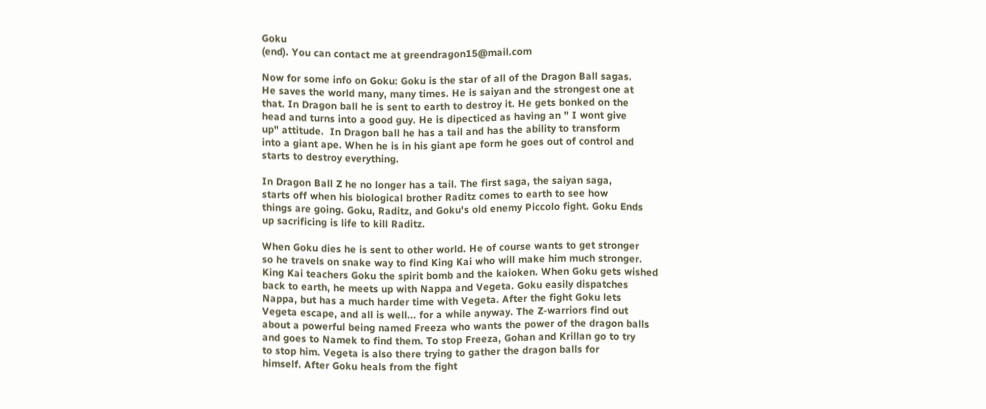Goku
(end). You can contact me at greendragon15@mail.com

Now for some info on Goku: Goku is the star of all of the Dragon Ball sagas.
He saves the world many, many times. He is saiyan and the strongest one at
that. In Dragon ball he is sent to earth to destroy it. He gets bonked on the
head and turns into a good guy. He is dipecticed as having an " I wont give
up" attitude.  In Dragon ball he has a tail and has the ability to transform
into a giant ape. When he is in his giant ape form he goes out of control and
starts to destroy everything.

In Dragon Ball Z he no longer has a tail. The first saga, the saiyan saga,
starts off when his biological brother Raditz comes to earth to see how
things are going. Goku, Raditz, and Goku's old enemy Piccolo fight. Goku Ends
up sacrificing is life to kill Raditz.

When Goku dies he is sent to other world. He of course wants to get stronger
so he travels on snake way to find King Kai who will make him much stronger.
King Kai teachers Goku the spirit bomb and the kaioken. When Goku gets wished
back to earth, he meets up with Nappa and Vegeta. Goku easily dispatches
Nappa, but has a much harder time with Vegeta. After the fight Goku lets
Vegeta escape, and all is well... for a while anyway. The Z-warriors find out
about a powerful being named Freeza who wants the power of the dragon balls
and goes to Namek to find them. To stop Freeza, Gohan and Krillan go to try
to stop him. Vegeta is also there trying to gather the dragon balls for
himself. After Goku heals from the fight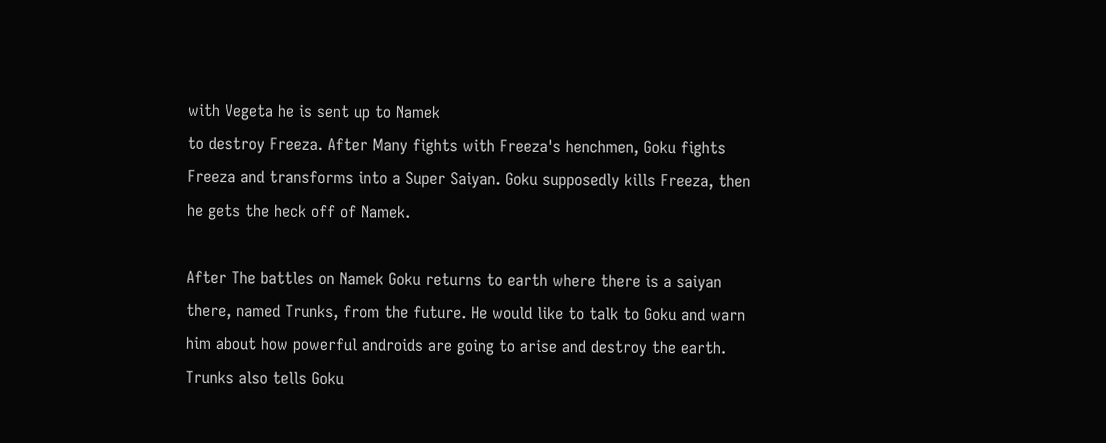with Vegeta he is sent up to Namek
to destroy Freeza. After Many fights with Freeza's henchmen, Goku fights
Freeza and transforms into a Super Saiyan. Goku supposedly kills Freeza, then
he gets the heck off of Namek.

After The battles on Namek Goku returns to earth where there is a saiyan
there, named Trunks, from the future. He would like to talk to Goku and warn
him about how powerful androids are going to arise and destroy the earth.
Trunks also tells Goku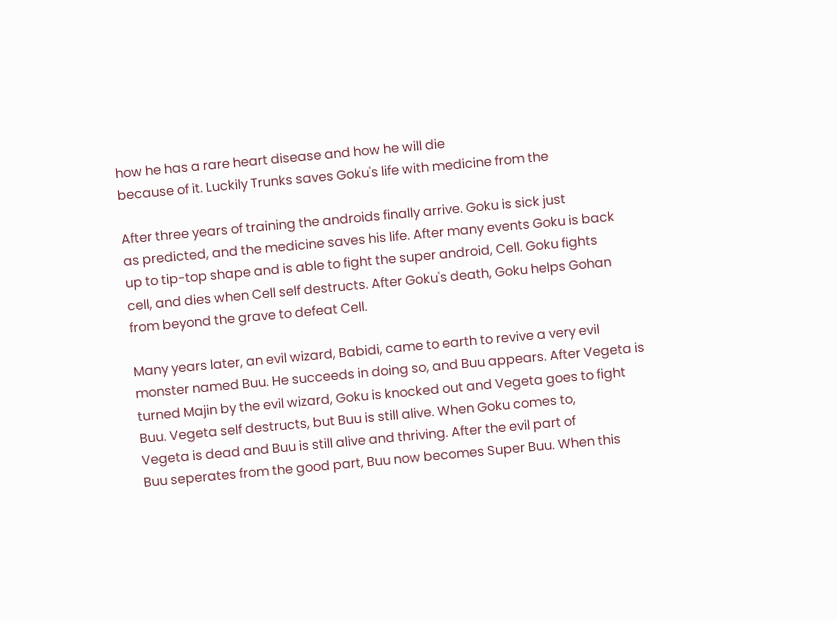how he has a rare heart disease and how he will die
because of it. Luckily Trunks saves Goku's life with medicine from the

After three years of training the androids finally arrive. Goku is sick just
as predicted, and the medicine saves his life. After many events Goku is back
up to tip-top shape and is able to fight the super android, Cell. Goku fights
cell, and dies when Cell self destructs. After Goku's death, Goku helps Gohan
from beyond the grave to defeat Cell.

Many years later, an evil wizard, Babidi, came to earth to revive a very evil
monster named Buu. He succeeds in doing so, and Buu appears. After Vegeta is
turned Majin by the evil wizard, Goku is knocked out and Vegeta goes to fight
Buu. Vegeta self destructs, but Buu is still alive. When Goku comes to,
Vegeta is dead and Buu is still alive and thriving. After the evil part of
Buu seperates from the good part, Buu now becomes Super Buu. When this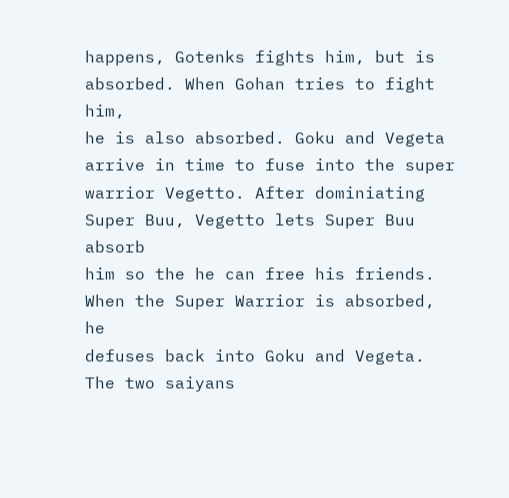happens, Gotenks fights him, but is absorbed. When Gohan tries to fight him,
he is also absorbed. Goku and Vegeta arrive in time to fuse into the super
warrior Vegetto. After dominiating Super Buu, Vegetto lets Super Buu absorb
him so the he can free his friends. When the Super Warrior is absorbed, he
defuses back into Goku and Vegeta. The two saiyans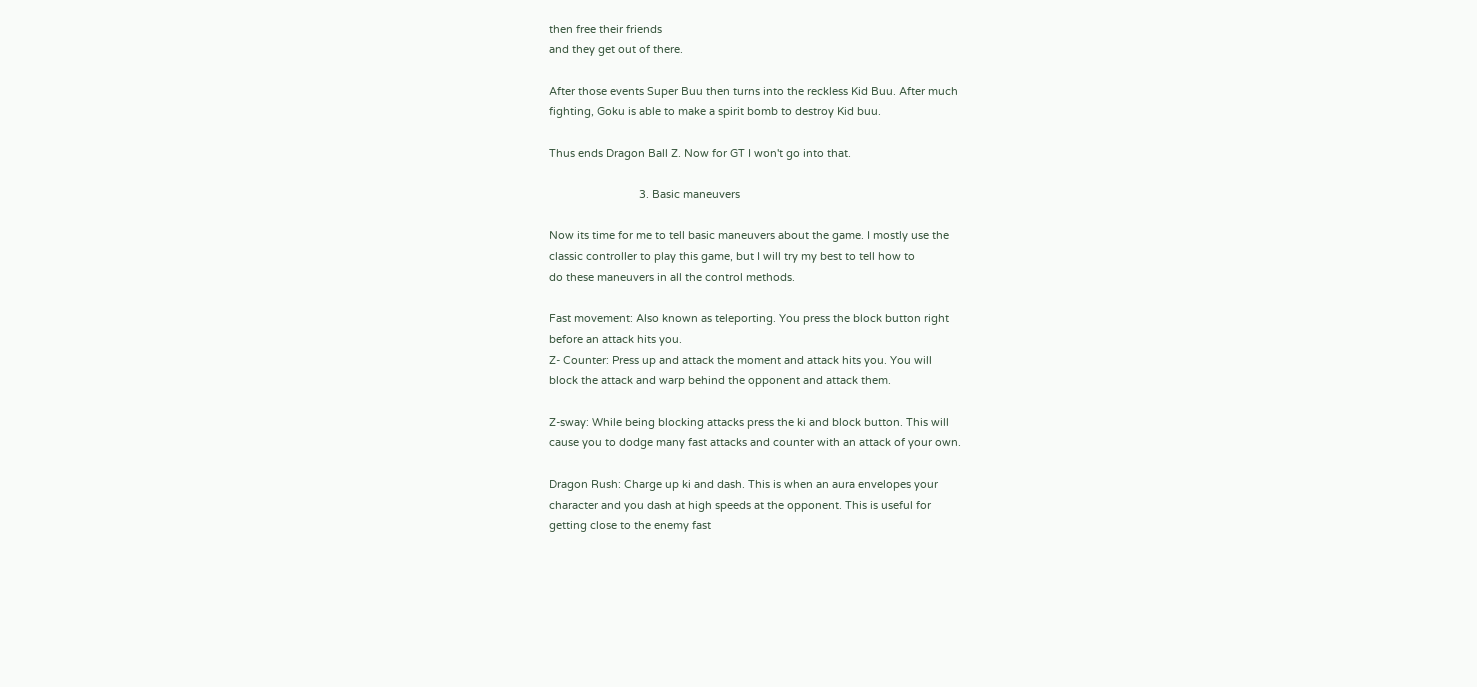then free their friends
and they get out of there.

After those events Super Buu then turns into the reckless Kid Buu. After much
fighting, Goku is able to make a spirit bomb to destroy Kid buu.

Thus ends Dragon Ball Z. Now for GT I won't go into that.

                              3. Basic maneuvers

Now its time for me to tell basic maneuvers about the game. I mostly use the
classic controller to play this game, but I will try my best to tell how to
do these maneuvers in all the control methods.

Fast movement: Also known as teleporting. You press the block button right
before an attack hits you.
Z- Counter: Press up and attack the moment and attack hits you. You will
block the attack and warp behind the opponent and attack them.

Z-sway: While being blocking attacks press the ki and block button. This will
cause you to dodge many fast attacks and counter with an attack of your own.

Dragon Rush: Charge up ki and dash. This is when an aura envelopes your
character and you dash at high speeds at the opponent. This is useful for
getting close to the enemy fast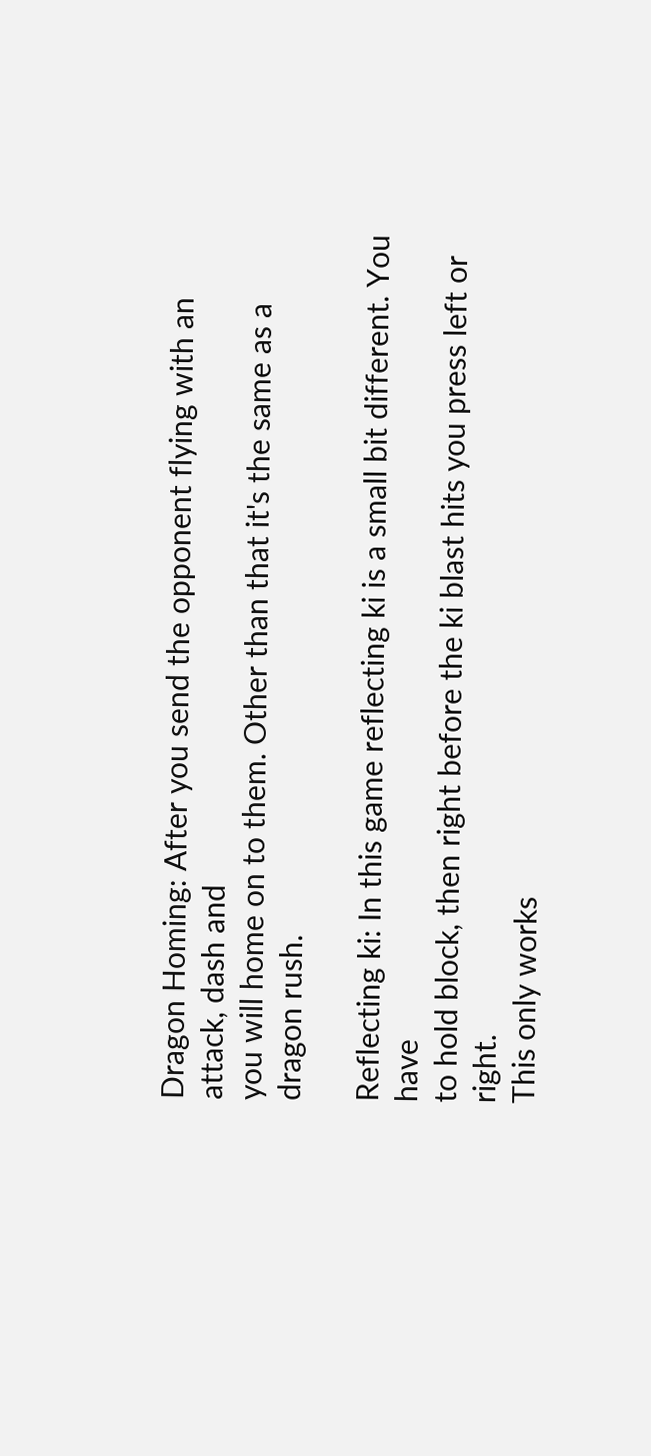Dragon Homing: After you send the opponent flying with an attack, dash and
you will home on to them. Other than that it's the same as a dragon rush.

Reflecting ki: In this game reflecting ki is a small bit different. You have
to hold block, then right before the ki blast hits you press left or right.
This only works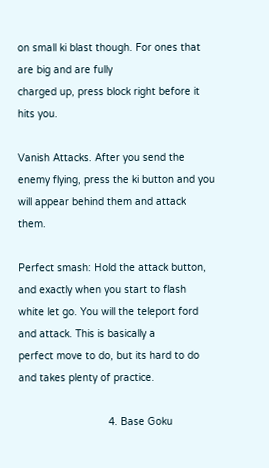on small ki blast though. For ones that are big and are fully
charged up, press block right before it hits you.

Vanish Attacks. After you send the enemy flying, press the ki button and you
will appear behind them and attack them.

Perfect smash: Hold the attack button, and exactly when you start to flash
white let go. You will the teleport ford and attack. This is basically a
perfect move to do, but its hard to do and takes plenty of practice.

                              4. Base Goku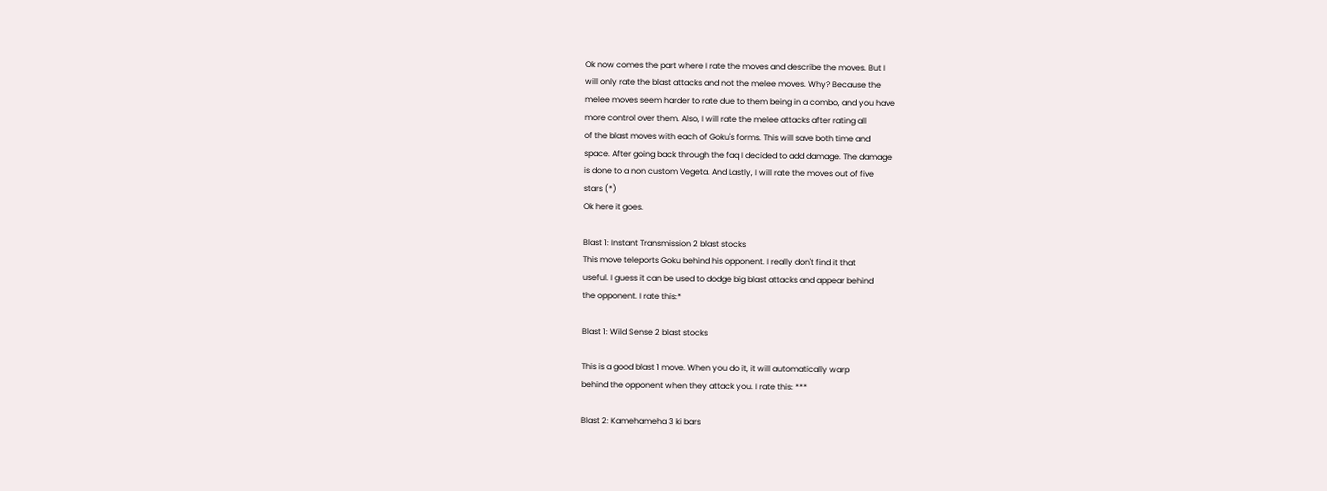Ok now comes the part where I rate the moves and describe the moves. But I
will only rate the blast attacks and not the melee moves. Why? Because the
melee moves seem harder to rate due to them being in a combo, and you have
more control over them. Also, I will rate the melee attacks after rating all
of the blast moves with each of Goku's forms. This will save both time and
space. After going back through the faq I decided to add damage. The damage
is done to a non custom Vegeta. And Lastly, I will rate the moves out of five
stars (*)
Ok here it goes.

Blast 1: Instant Transmission 2 blast stocks
This move teleports Goku behind his opponent. I really don't find it that
useful. I guess it can be used to dodge big blast attacks and appear behind
the opponent. I rate this:*

Blast 1: Wild Sense 2 blast stocks

This is a good blast 1 move. When you do it, it will automatically warp
behind the opponent when they attack you. I rate this: ***

Blast 2: Kamehameha 3 ki bars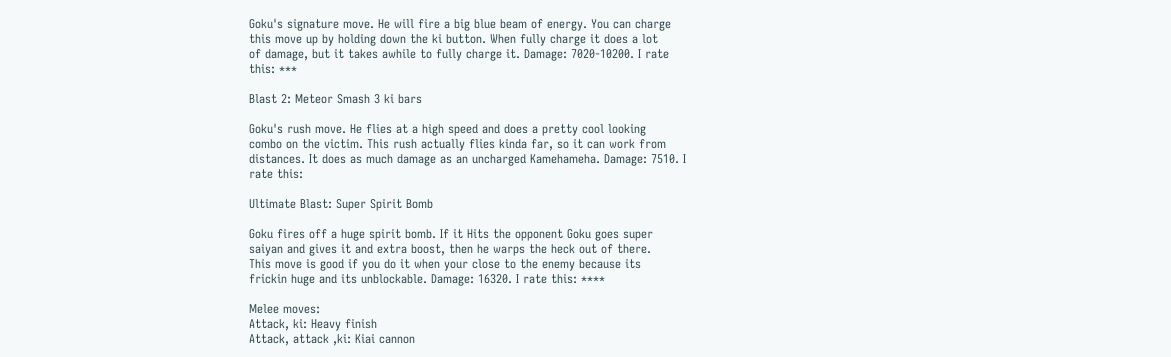Goku's signature move. He will fire a big blue beam of energy. You can charge
this move up by holding down the ki button. When fully charge it does a lot
of damage, but it takes awhile to fully charge it. Damage: 7020-10200. I rate
this: ***

Blast 2: Meteor Smash 3 ki bars

Goku's rush move. He flies at a high speed and does a pretty cool looking
combo on the victim. This rush actually flies kinda far, so it can work from
distances. It does as much damage as an uncharged Kamehameha. Damage: 7510. I
rate this:

Ultimate Blast: Super Spirit Bomb

Goku fires off a huge spirit bomb. If it Hits the opponent Goku goes super
saiyan and gives it and extra boost, then he warps the heck out of there.
This move is good if you do it when your close to the enemy because its
frickin huge and its unblockable. Damage: 16320. I rate this: ****

Melee moves:
Attack, ki: Heavy finish
Attack, attack ,ki: Kiai cannon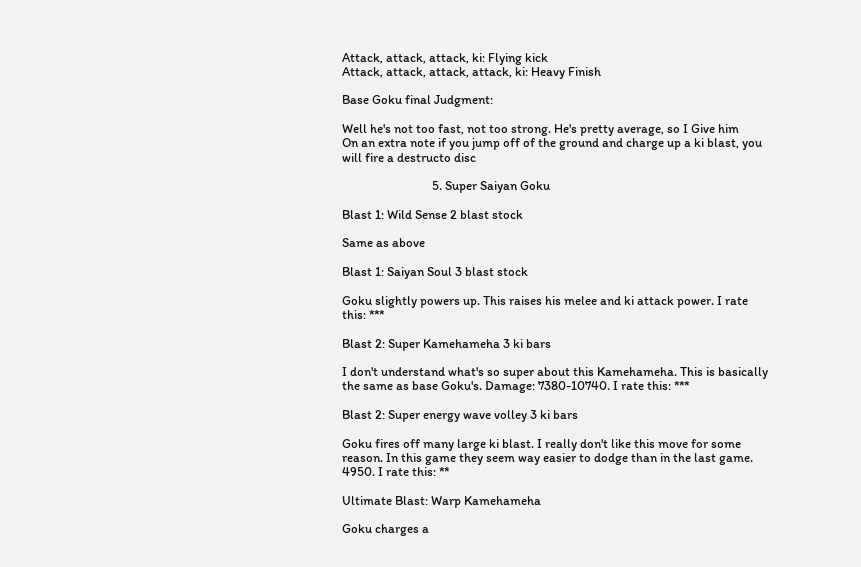Attack, attack, attack, ki: Flying kick
Attack, attack, attack, attack, ki: Heavy Finish

Base Goku final Judgment:

Well he's not too fast, not too strong. He's pretty average, so I Give him
On an extra note if you jump off of the ground and charge up a ki blast, you
will fire a destructo disc

                              5. Super Saiyan Goku

Blast 1: Wild Sense 2 blast stock

Same as above

Blast 1: Saiyan Soul 3 blast stock

Goku slightly powers up. This raises his melee and ki attack power. I rate
this: ***

Blast 2: Super Kamehameha 3 ki bars

I don't understand what's so super about this Kamehameha. This is basically
the same as base Goku's. Damage: 7380-10740. I rate this: ***

Blast 2: Super energy wave volley 3 ki bars

Goku fires off many large ki blast. I really don't like this move for some
reason. In this game they seem way easier to dodge than in the last game.
4950. I rate this: **

Ultimate Blast: Warp Kamehameha

Goku charges a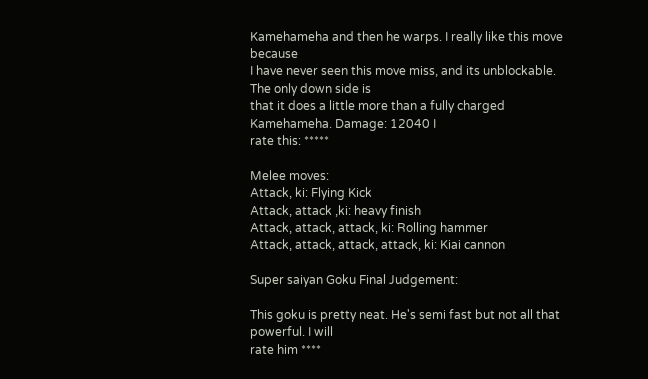Kamehameha and then he warps. I really like this move because
I have never seen this move miss, and its unblockable. The only down side is
that it does a little more than a fully charged Kamehameha. Damage: 12040 I
rate this: *****

Melee moves:
Attack, ki: Flying Kick
Attack, attack ,ki: heavy finish
Attack, attack, attack, ki: Rolling hammer
Attack, attack, attack, attack, ki: Kiai cannon

Super saiyan Goku Final Judgement:

This goku is pretty neat. He's semi fast but not all that powerful. I will
rate him ****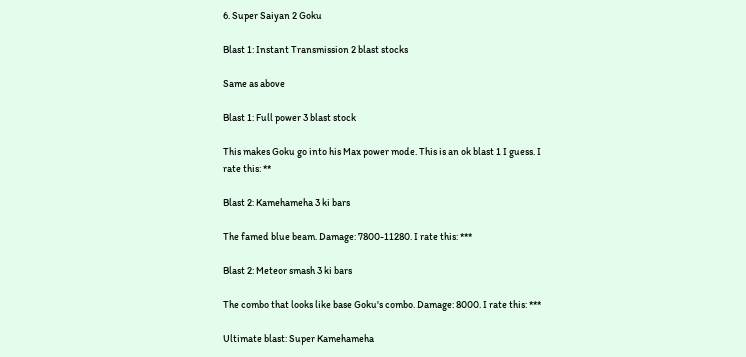6. Super Saiyan 2 Goku

Blast 1: Instant Transmission 2 blast stocks

Same as above

Blast 1: Full power 3 blast stock

This makes Goku go into his Max power mode. This is an ok blast 1 I guess. I
rate this: **

Blast 2: Kamehameha 3 ki bars

The famed blue beam. Damage: 7800-11280. I rate this: ***

Blast 2: Meteor smash 3 ki bars

The combo that looks like base Goku's combo. Damage: 8000. I rate this: ***

Ultimate blast: Super Kamehameha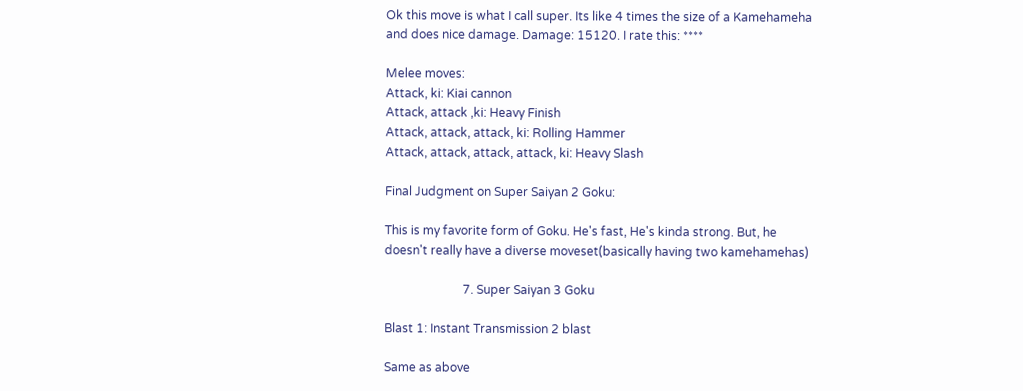Ok this move is what I call super. Its like 4 times the size of a Kamehameha
and does nice damage. Damage: 15120. I rate this: ****

Melee moves:
Attack, ki: Kiai cannon
Attack, attack ,ki: Heavy Finish
Attack, attack, attack, ki: Rolling Hammer
Attack, attack, attack, attack, ki: Heavy Slash

Final Judgment on Super Saiyan 2 Goku:

This is my favorite form of Goku. He's fast, He's kinda strong. But, he
doesn't really have a diverse moveset(basically having two kamehamehas)

                          7. Super Saiyan 3 Goku

Blast 1: Instant Transmission 2 blast

Same as above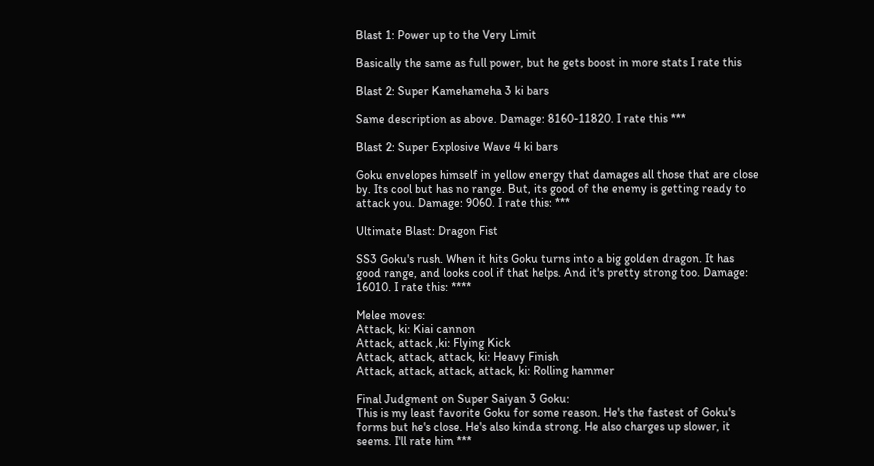Blast 1: Power up to the Very Limit

Basically the same as full power, but he gets boost in more stats I rate this

Blast 2: Super Kamehameha 3 ki bars

Same description as above. Damage: 8160-11820. I rate this ***

Blast 2: Super Explosive Wave 4 ki bars

Goku envelopes himself in yellow energy that damages all those that are close
by. Its cool but has no range. But, its good of the enemy is getting ready to
attack you. Damage: 9060. I rate this: ***

Ultimate Blast: Dragon Fist

SS3 Goku's rush. When it hits Goku turns into a big golden dragon. It has
good range, and looks cool if that helps. And it's pretty strong too. Damage:
16010. I rate this: ****

Melee moves:
Attack, ki: Kiai cannon
Attack, attack ,ki: Flying Kick
Attack, attack, attack, ki: Heavy Finish
Attack, attack, attack, attack, ki: Rolling hammer

Final Judgment on Super Saiyan 3 Goku:
This is my least favorite Goku for some reason. He's the fastest of Goku's
forms but he's close. He's also kinda strong. He also charges up slower, it
seems. I'll rate him ***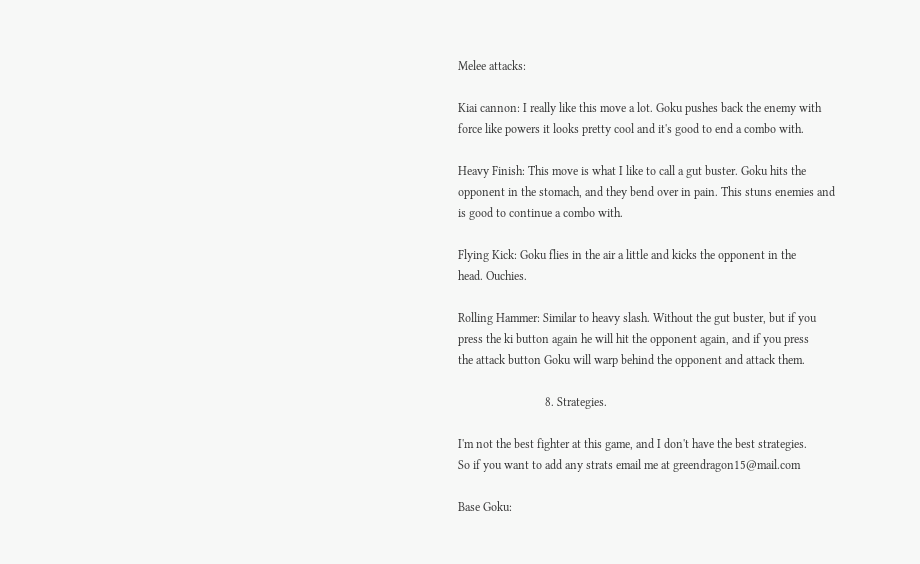Melee attacks:

Kiai cannon: I really like this move a lot. Goku pushes back the enemy with
force like powers it looks pretty cool and it's good to end a combo with.

Heavy Finish: This move is what I like to call a gut buster. Goku hits the
opponent in the stomach, and they bend over in pain. This stuns enemies and
is good to continue a combo with.

Flying Kick: Goku flies in the air a little and kicks the opponent in the
head. Ouchies.

Rolling Hammer: Similar to heavy slash. Without the gut buster, but if you
press the ki button again he will hit the opponent again, and if you press
the attack button Goku will warp behind the opponent and attack them.

                             8. Strategies.

I'm not the best fighter at this game, and I don't have the best strategies.
So if you want to add any strats email me at greendragon15@mail.com

Base Goku: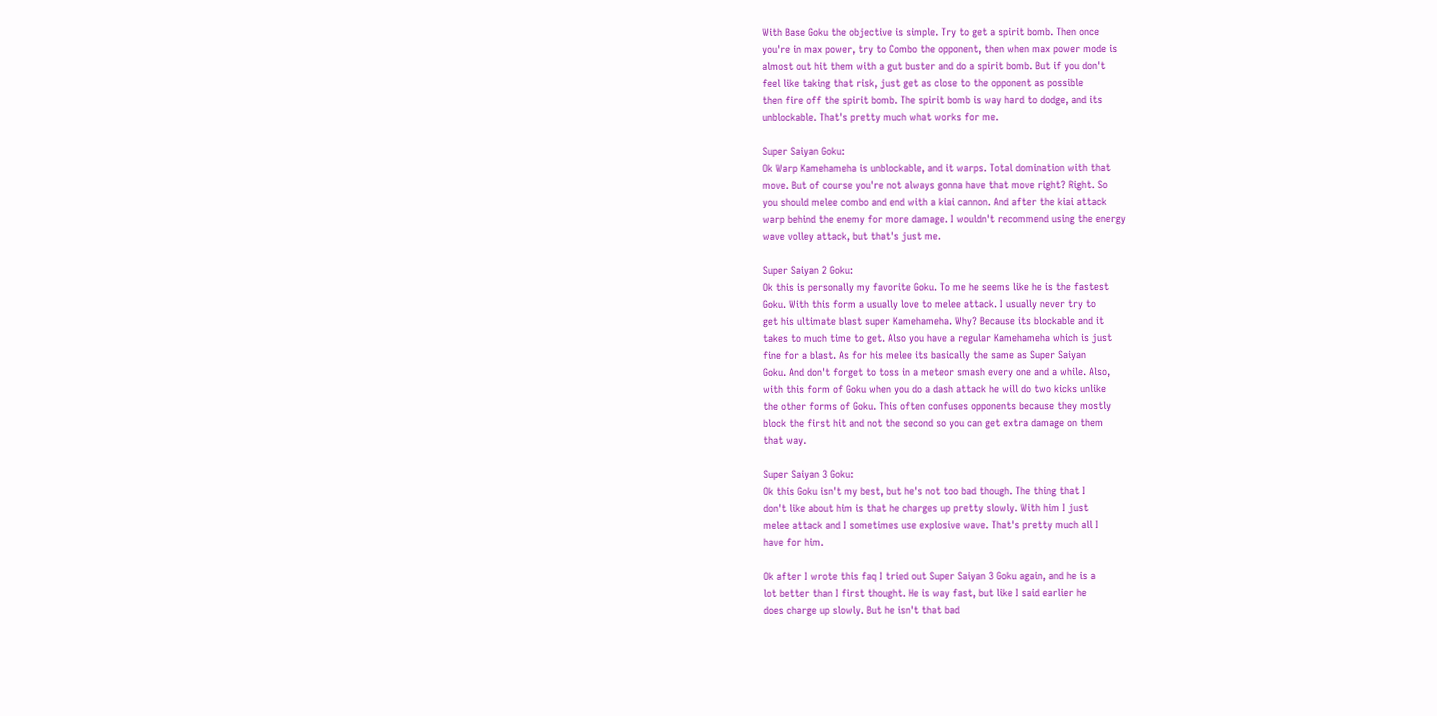With Base Goku the objective is simple. Try to get a spirit bomb. Then once
you're in max power, try to Combo the opponent, then when max power mode is
almost out hit them with a gut buster and do a spirit bomb. But if you don't
feel like taking that risk, just get as close to the opponent as possible
then fire off the spirit bomb. The spirit bomb is way hard to dodge, and its
unblockable. That's pretty much what works for me.

Super Saiyan Goku:
Ok Warp Kamehameha is unblockable, and it warps. Total domination with that
move. But of course you're not always gonna have that move right? Right. So
you should melee combo and end with a kiai cannon. And after the kiai attack
warp behind the enemy for more damage. I wouldn't recommend using the energy
wave volley attack, but that's just me.

Super Saiyan 2 Goku:
Ok this is personally my favorite Goku. To me he seems like he is the fastest
Goku. With this form a usually love to melee attack. I usually never try to
get his ultimate blast super Kamehameha. Why? Because its blockable and it
takes to much time to get. Also you have a regular Kamehameha which is just
fine for a blast. As for his melee its basically the same as Super Saiyan
Goku. And don't forget to toss in a meteor smash every one and a while. Also,
with this form of Goku when you do a dash attack he will do two kicks unlike
the other forms of Goku. This often confuses opponents because they mostly
block the first hit and not the second so you can get extra damage on them
that way.

Super Saiyan 3 Goku:
Ok this Goku isn't my best, but he's not too bad though. The thing that I
don't like about him is that he charges up pretty slowly. With him I just
melee attack and I sometimes use explosive wave. That's pretty much all I
have for him.

Ok after I wrote this faq I tried out Super Saiyan 3 Goku again, and he is a
lot better than I first thought. He is way fast, but like I said earlier he
does charge up slowly. But he isn't that bad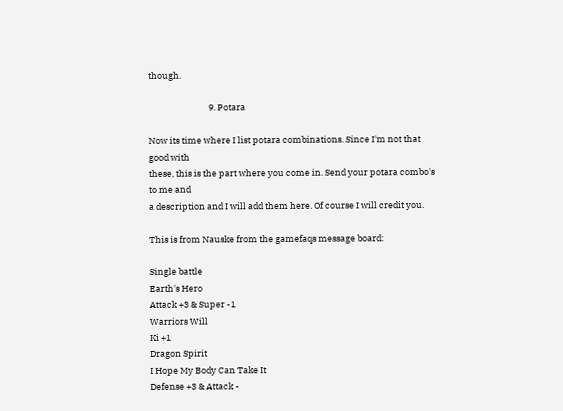though.

                              9. Potara

Now its time where I list potara combinations. Since I'm not that good with
these, this is the part where you come in. Send your potara combo's to me and
a description and I will add them here. Of course I will credit you.

This is from Nauske from the gamefaqs message board:

Single battle
Earth's Hero
Attack +3 & Super -1
Warriors Will
Ki +1
Dragon Spirit
I Hope My Body Can Take It
Defense +3 & Attack -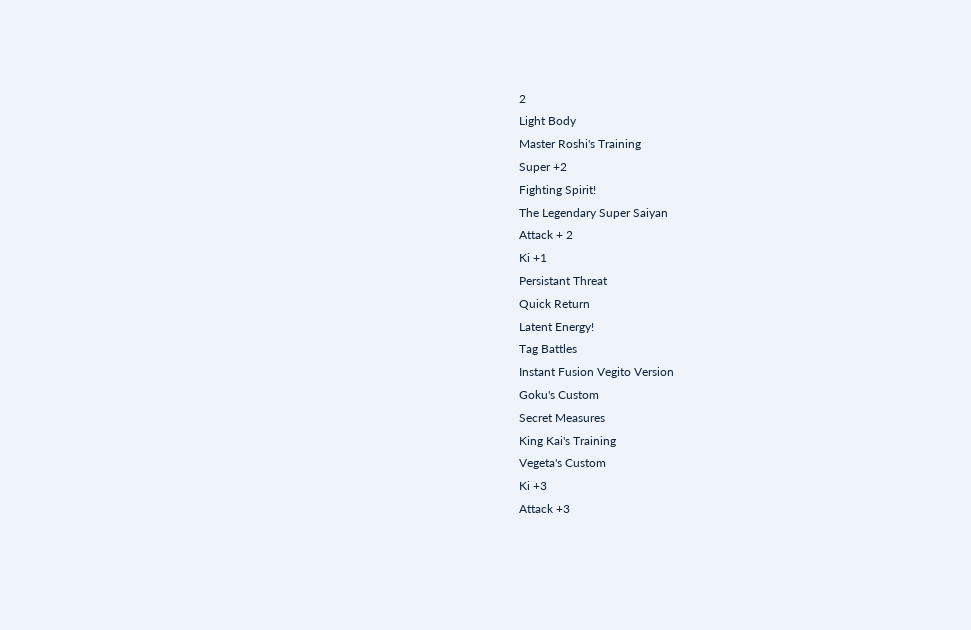2
Light Body
Master Roshi's Training
Super +2
Fighting Spirit!
The Legendary Super Saiyan
Attack + 2
Ki +1
Persistant Threat
Quick Return
Latent Energy!
Tag Battles
Instant Fusion Vegito Version
Goku's Custom
Secret Measures
King Kai's Training
Vegeta's Custom
Ki +3
Attack +3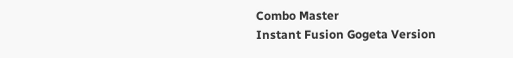Combo Master
Instant Fusion Gogeta Version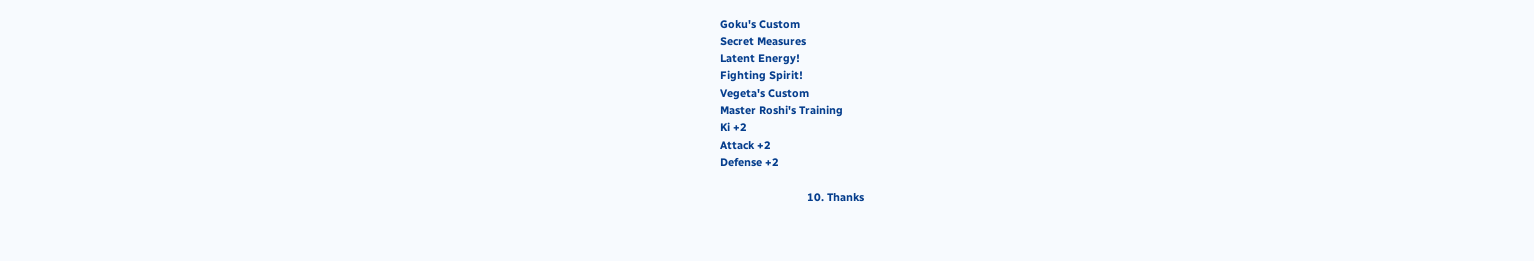Goku's Custom
Secret Measures
Latent Energy!
Fighting Spirit!
Vegeta's Custom
Master Roshi's Training
Ki +2
Attack +2
Defense +2

                             10. Thanks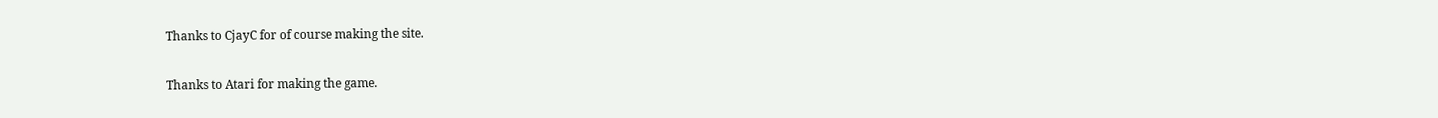Thanks to CjayC for of course making the site.

Thanks to Atari for making the game.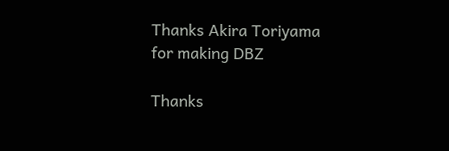Thanks Akira Toriyama for making DBZ

Thanks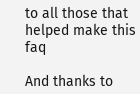to all those that helped make this faq

And thanks to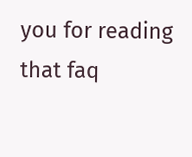you for reading that faq